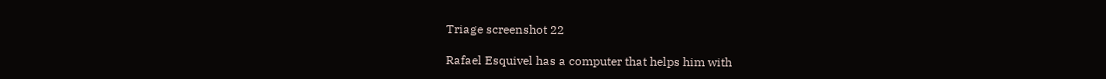Triage screenshot 22

Rafael Esquivel has a computer that helps him with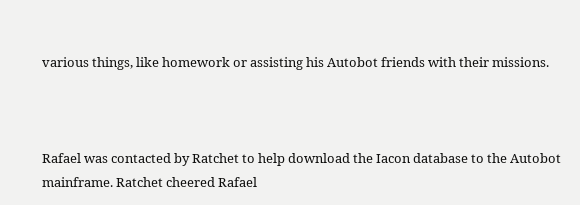various things, like homework or assisting his Autobot friends with their missions.



Rafael was contacted by Ratchet to help download the Iacon database to the Autobot mainframe. Ratchet cheered Rafael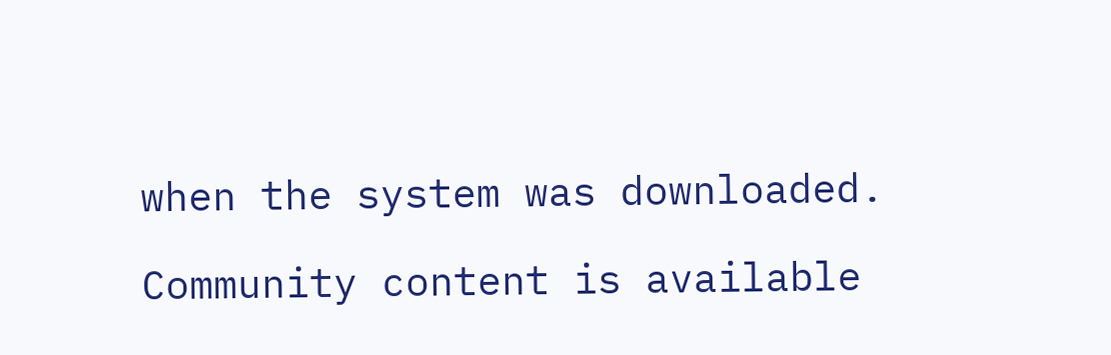when the system was downloaded.

Community content is available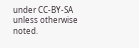under CC-BY-SA unless otherwise noted.